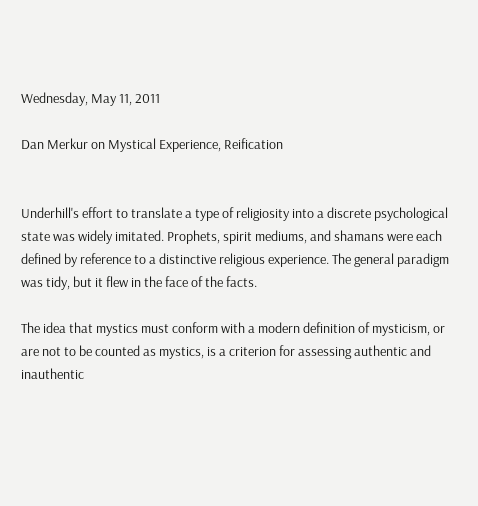Wednesday, May 11, 2011

Dan Merkur on Mystical Experience, Reification


Underhill's effort to translate a type of religiosity into a discrete psychological state was widely imitated. Prophets, spirit mediums, and shamans were each defined by reference to a distinctive religious experience. The general paradigm was tidy, but it flew in the face of the facts.

The idea that mystics must conform with a modern definition of mysticism, or are not to be counted as mystics, is a criterion for assessing authentic and inauthentic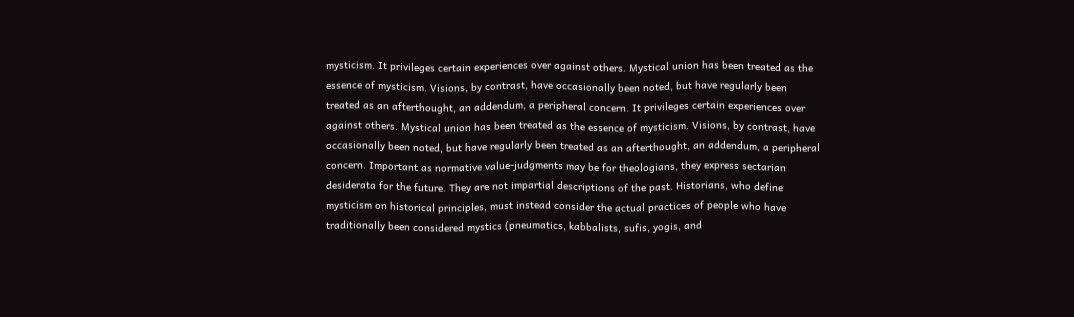mysticism. It privileges certain experiences over against others. Mystical union has been treated as the essence of mysticism. Visions, by contrast, have occasionally been noted, but have regularly been treated as an afterthought, an addendum, a peripheral concern. It privileges certain experiences over against others. Mystical union has been treated as the essence of mysticism. Visions, by contrast, have occasionally been noted, but have regularly been treated as an afterthought, an addendum, a peripheral concern. Important as normative value-judgments may be for theologians, they express sectarian desiderata for the future. They are not impartial descriptions of the past. Historians, who define mysticism on historical principles, must instead consider the actual practices of people who have traditionally been considered mystics (pneumatics, kabbalists, sufis, yogis, and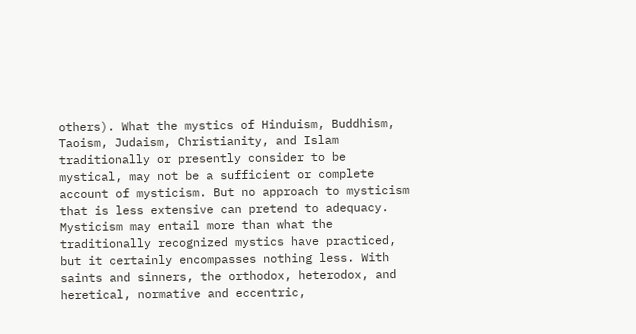others). What the mystics of Hinduism, Buddhism, Taoism, Judaism, Christianity, and Islam traditionally or presently consider to be mystical, may not be a sufficient or complete account of mysticism. But no approach to mysticism that is less extensive can pretend to adequacy. Mysticism may entail more than what the traditionally recognized mystics have practiced, but it certainly encompasses nothing less. With saints and sinners, the orthodox, heterodox, and heretical, normative and eccentric,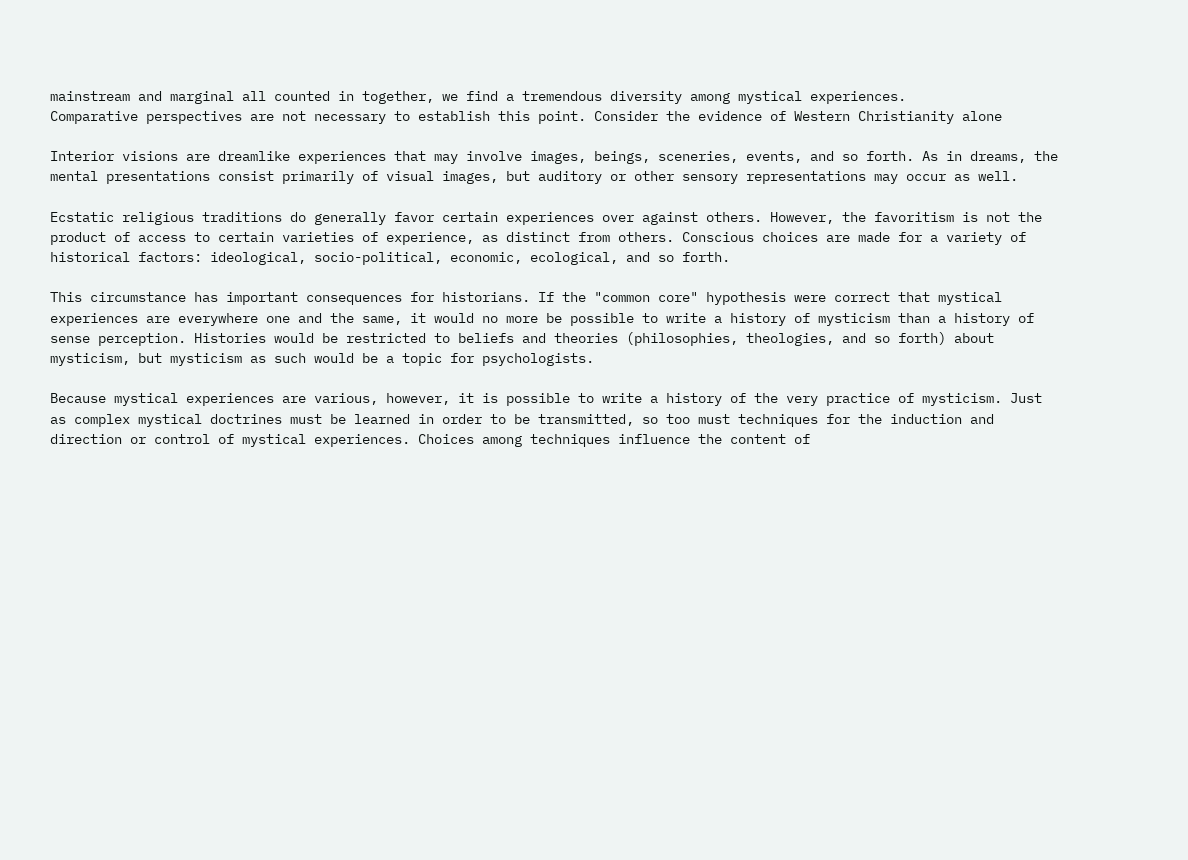mainstream and marginal all counted in together, we find a tremendous diversity among mystical experiences.
Comparative perspectives are not necessary to establish this point. Consider the evidence of Western Christianity alone

Interior visions are dreamlike experiences that may involve images, beings, sceneries, events, and so forth. As in dreams, the mental presentations consist primarily of visual images, but auditory or other sensory representations may occur as well.

Ecstatic religious traditions do generally favor certain experiences over against others. However, the favoritism is not the product of access to certain varieties of experience, as distinct from others. Conscious choices are made for a variety of historical factors: ideological, socio-political, economic, ecological, and so forth.

This circumstance has important consequences for historians. If the "common core" hypothesis were correct that mystical experiences are everywhere one and the same, it would no more be possible to write a history of mysticism than a history of sense perception. Histories would be restricted to beliefs and theories (philosophies, theologies, and so forth) about mysticism, but mysticism as such would be a topic for psychologists.

Because mystical experiences are various, however, it is possible to write a history of the very practice of mysticism. Just as complex mystical doctrines must be learned in order to be transmitted, so too must techniques for the induction and direction or control of mystical experiences. Choices among techniques influence the content of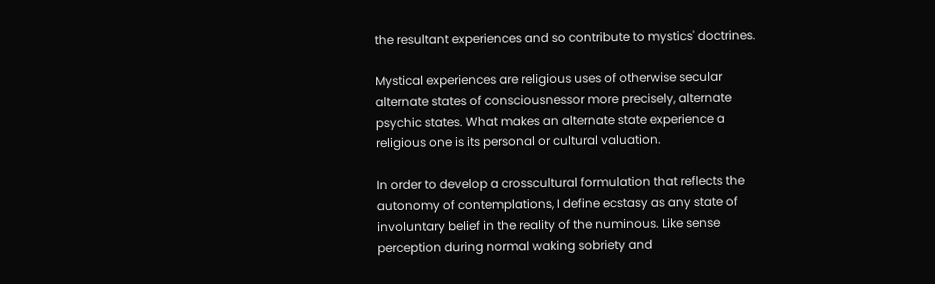the resultant experiences and so contribute to mystics' doctrines.

Mystical experiences are religious uses of otherwise secular alternate states of consciousnessor more precisely, alternate psychic states. What makes an alternate state experience a religious one is its personal or cultural valuation.

In order to develop a crosscultural formulation that reflects the autonomy of contemplations, I define ecstasy as any state of involuntary belief in the reality of the numinous. Like sense perception during normal waking sobriety and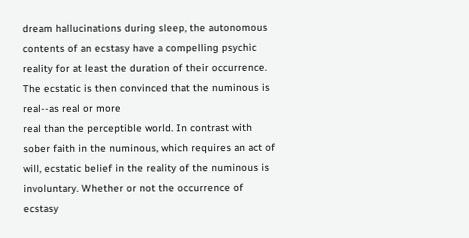dream hallucinations during sleep, the autonomous contents of an ecstasy have a compelling psychic reality for at least the duration of their occurrence. The ecstatic is then convinced that the numinous is real--as real or more
real than the perceptible world. In contrast with sober faith in the numinous, which requires an act of will, ecstatic belief in the reality of the numinous is involuntary. Whether or not the occurrence of ecstasy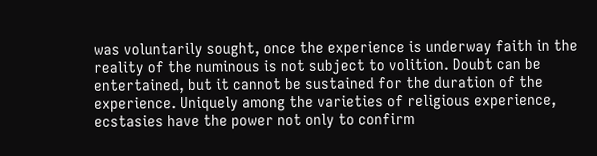was voluntarily sought, once the experience is underway faith in the reality of the numinous is not subject to volition. Doubt can be entertained, but it cannot be sustained for the duration of the experience. Uniquely among the varieties of religious experience, ecstasies have the power not only to confirm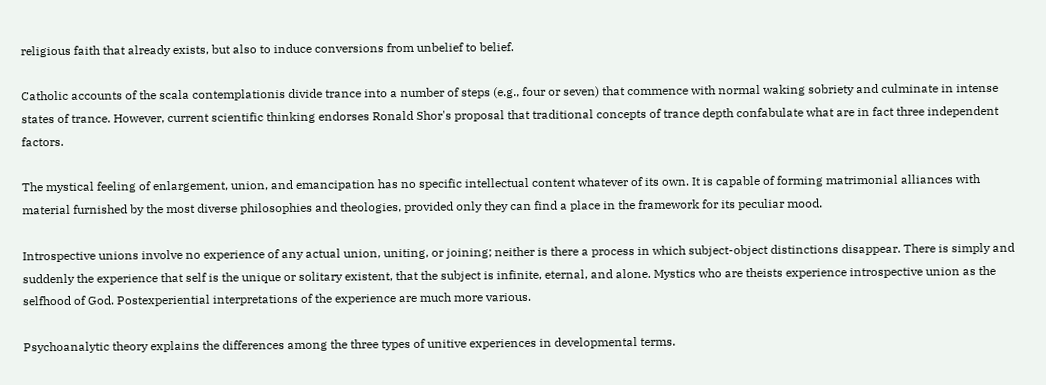religious faith that already exists, but also to induce conversions from unbelief to belief.

Catholic accounts of the scala contemplationis divide trance into a number of steps (e.g., four or seven) that commence with normal waking sobriety and culminate in intense states of trance. However, current scientific thinking endorses Ronald Shor's proposal that traditional concepts of trance depth confabulate what are in fact three independent factors.

The mystical feeling of enlargement, union, and emancipation has no specific intellectual content whatever of its own. It is capable of forming matrimonial alliances with material furnished by the most diverse philosophies and theologies, provided only they can find a place in the framework for its peculiar mood.

Introspective unions involve no experience of any actual union, uniting, or joining; neither is there a process in which subject-object distinctions disappear. There is simply and suddenly the experience that self is the unique or solitary existent, that the subject is infinite, eternal, and alone. Mystics who are theists experience introspective union as the selfhood of God. Postexperiential interpretations of the experience are much more various.

Psychoanalytic theory explains the differences among the three types of unitive experiences in developmental terms.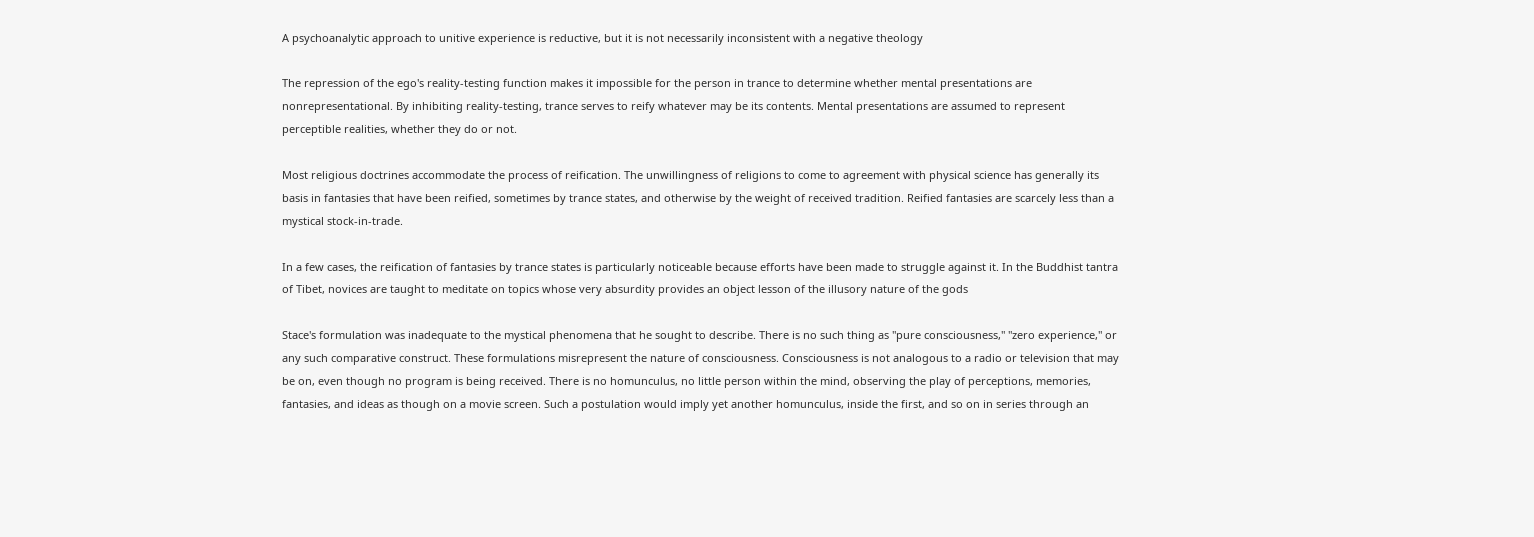A psychoanalytic approach to unitive experience is reductive, but it is not necessarily inconsistent with a negative theology

The repression of the ego's reality-testing function makes it impossible for the person in trance to determine whether mental presentations are nonrepresentational. By inhibiting reality-testing, trance serves to reify whatever may be its contents. Mental presentations are assumed to represent perceptible realities, whether they do or not.

Most religious doctrines accommodate the process of reification. The unwillingness of religions to come to agreement with physical science has generally its basis in fantasies that have been reified, sometimes by trance states, and otherwise by the weight of received tradition. Reified fantasies are scarcely less than a mystical stock-in-trade.

In a few cases, the reification of fantasies by trance states is particularly noticeable because efforts have been made to struggle against it. In the Buddhist tantra of Tibet, novices are taught to meditate on topics whose very absurdity provides an object lesson of the illusory nature of the gods

Stace's formulation was inadequate to the mystical phenomena that he sought to describe. There is no such thing as "pure consciousness," "zero experience," or any such comparative construct. These formulations misrepresent the nature of consciousness. Consciousness is not analogous to a radio or television that may be on, even though no program is being received. There is no homunculus, no little person within the mind, observing the play of perceptions, memories, fantasies, and ideas as though on a movie screen. Such a postulation would imply yet another homunculus, inside the first, and so on in series through an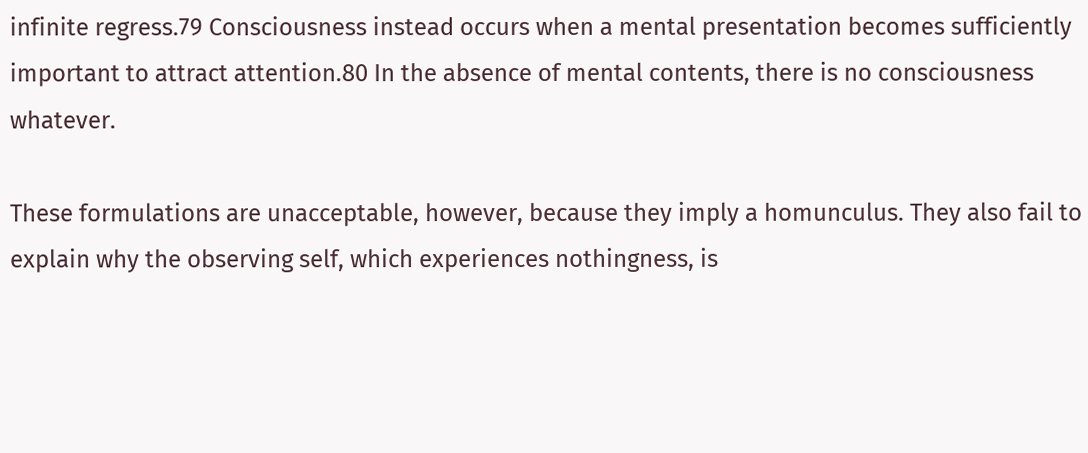infinite regress.79 Consciousness instead occurs when a mental presentation becomes sufficiently important to attract attention.80 In the absence of mental contents, there is no consciousness whatever.

These formulations are unacceptable, however, because they imply a homunculus. They also fail to explain why the observing self, which experiences nothingness, is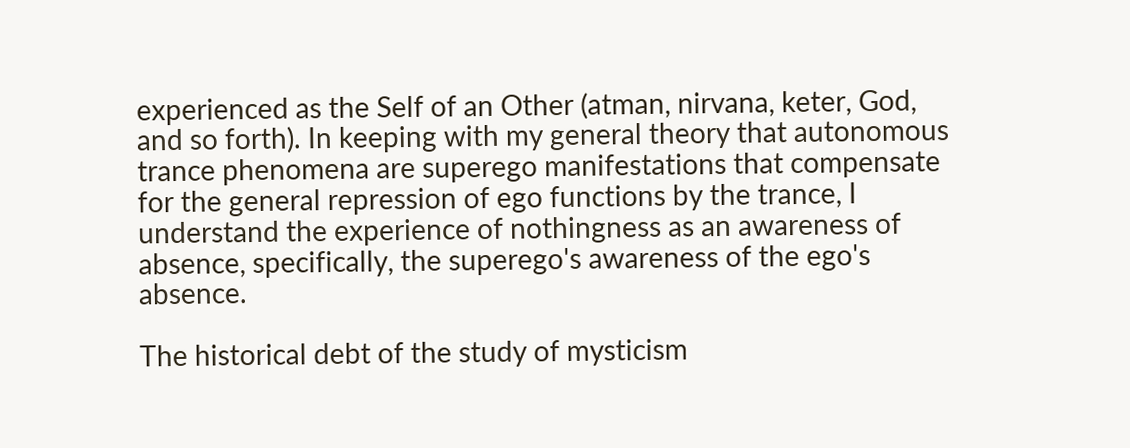experienced as the Self of an Other (atman, nirvana, keter, God, and so forth). In keeping with my general theory that autonomous trance phenomena are superego manifestations that compensate for the general repression of ego functions by the trance, I understand the experience of nothingness as an awareness of absence, specifically, the superego's awareness of the ego's absence.

The historical debt of the study of mysticism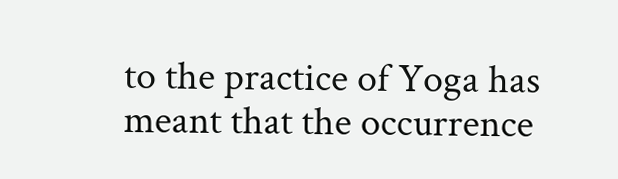to the practice of Yoga has meant that the occurrence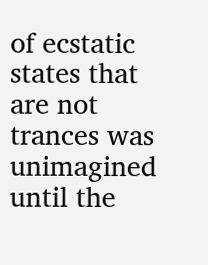of ecstatic states that are not trances was unimagined until the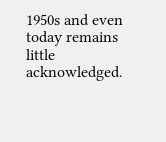1950s and even today remains little acknowledged.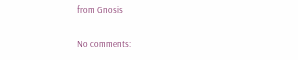from Gnosis

No comments: